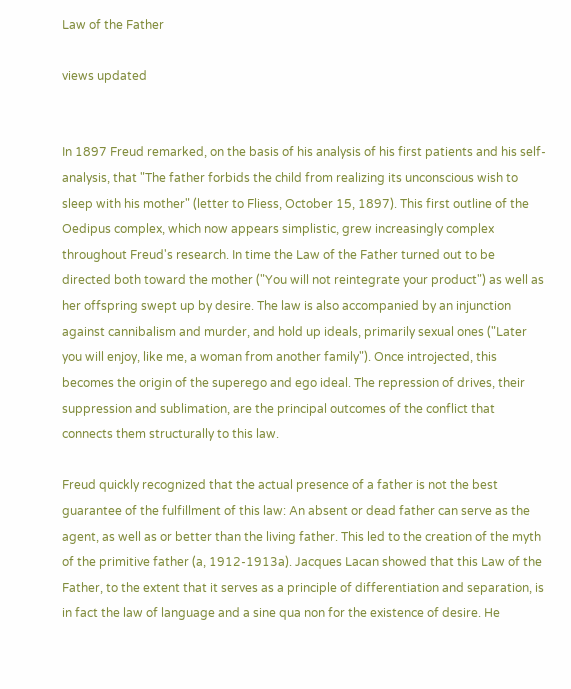Law of the Father

views updated


In 1897 Freud remarked, on the basis of his analysis of his first patients and his self-analysis, that "The father forbids the child from realizing its unconscious wish to sleep with his mother" (letter to Fliess, October 15, 1897). This first outline of the Oedipus complex, which now appears simplistic, grew increasingly complex throughout Freud's research. In time the Law of the Father turned out to be directed both toward the mother ("You will not reintegrate your product") as well as her offspring swept up by desire. The law is also accompanied by an injunction against cannibalism and murder, and hold up ideals, primarily sexual ones ("Later you will enjoy, like me, a woman from another family"). Once introjected, this becomes the origin of the superego and ego ideal. The repression of drives, their suppression and sublimation, are the principal outcomes of the conflict that connects them structurally to this law.

Freud quickly recognized that the actual presence of a father is not the best guarantee of the fulfillment of this law: An absent or dead father can serve as the agent, as well as or better than the living father. This led to the creation of the myth of the primitive father (a, 1912-1913a). Jacques Lacan showed that this Law of the Father, to the extent that it serves as a principle of differentiation and separation, is in fact the law of language and a sine qua non for the existence of desire. He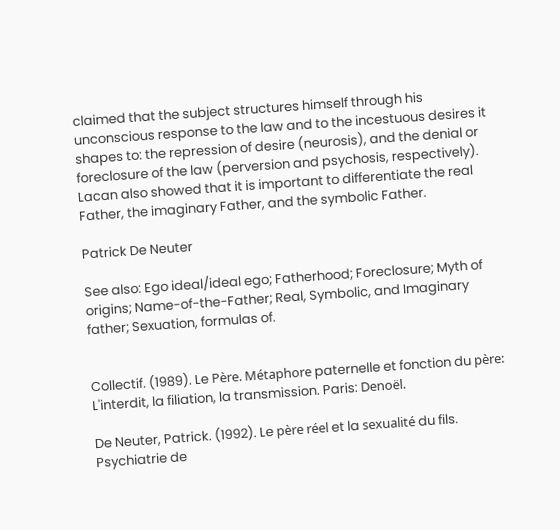claimed that the subject structures himself through his unconscious response to the law and to the incestuous desires it shapes to: the repression of desire (neurosis), and the denial or foreclosure of the law (perversion and psychosis, respectively). Lacan also showed that it is important to differentiate the real Father, the imaginary Father, and the symbolic Father.

Patrick De Neuter

See also: Ego ideal/ideal ego; Fatherhood; Foreclosure; Myth of origins; Name-of-the-Father; Real, Symbolic, and Imaginary father; Sexuation, formulas of.


Collectif. (1989). Le Père. Métaphore paternelle et fonction du père: L'interdit, la filiation, la transmission. Paris: Denoël.

De Neuter, Patrick. (1992). Le père réel et la sexualité du fils. Psychiatrie de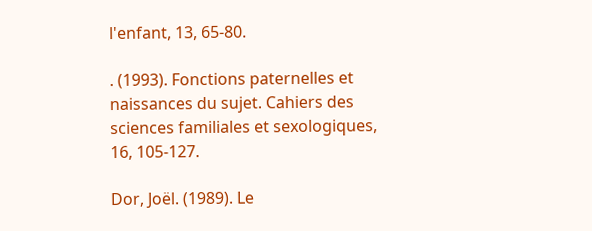l'enfant, 13, 65-80.

. (1993). Fonctions paternelles et naissances du sujet. Cahiers des sciences familiales et sexologiques, 16, 105-127.

Dor, Joël. (1989). Le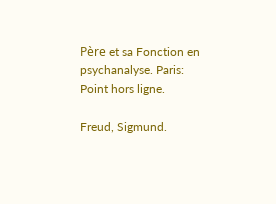Père et sa Fonction en psychanalyse. Paris: Point hors ligne.

Freud, Sigmund.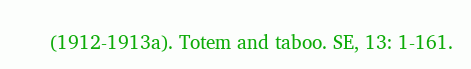(1912-1913a). Totem and taboo. SE, 13: 1-161.